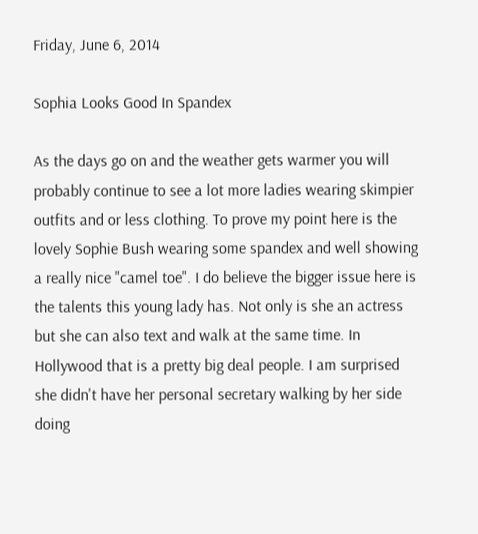Friday, June 6, 2014

Sophia Looks Good In Spandex

As the days go on and the weather gets warmer you will probably continue to see a lot more ladies wearing skimpier outfits and or less clothing. To prove my point here is the lovely Sophie Bush wearing some spandex and well showing a really nice "camel toe". I do believe the bigger issue here is the talents this young lady has. Not only is she an actress but she can also text and walk at the same time. In Hollywood that is a pretty big deal people. I am surprised she didn't have her personal secretary walking by her side doing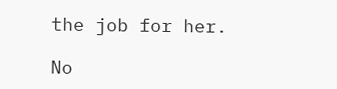the job for her.

No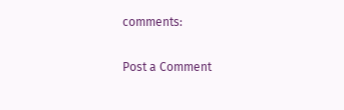comments:

Post a Comment